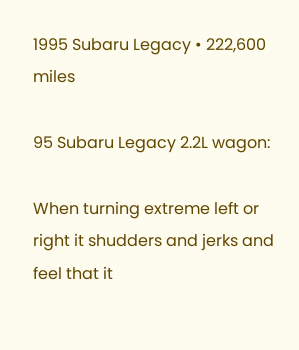1995 Subaru Legacy • 222,600 miles

95 Subaru Legacy 2.2L wagon:

When turning extreme left or right it shudders and jerks and feel that it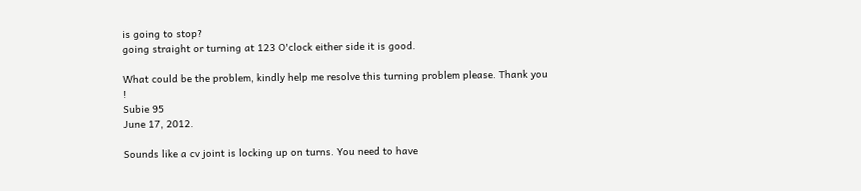is going to stop?
going straight or turning at 123 O'clock either side it is good.

What could be the problem, kindly help me resolve this turning problem please. Thank you !
Subie 95
June 17, 2012.

Sounds like a cv joint is locking up on turns. You need to have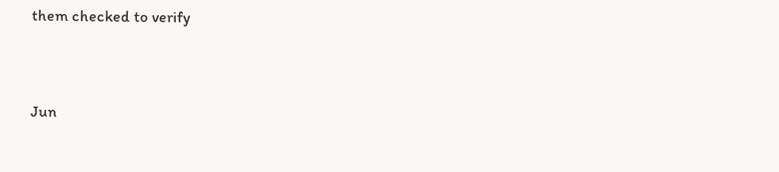them checked to verify


Jun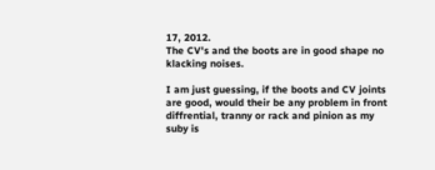17, 2012.
The CV's and the boots are in good shape no klacking noises.

I am just guessing, if the boots and CV joints are good, would their be any problem in front diffrential, tranny or rack and pinion as my suby is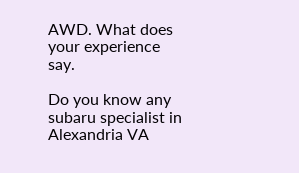AWD. What does your experience say.

Do you know any subaru specialist in Alexandria VA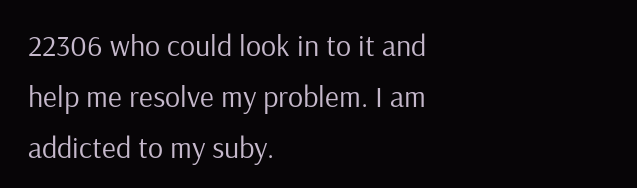22306 who could look in to it and help me resolve my problem. I am addicted to my suby.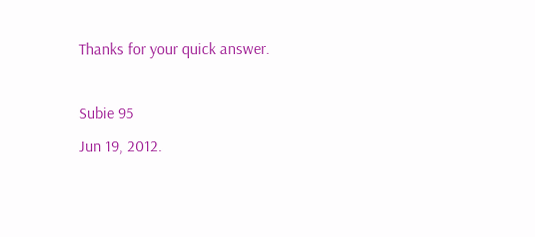Thanks for your quick answer.

Subie 95
Jun 19, 2012.